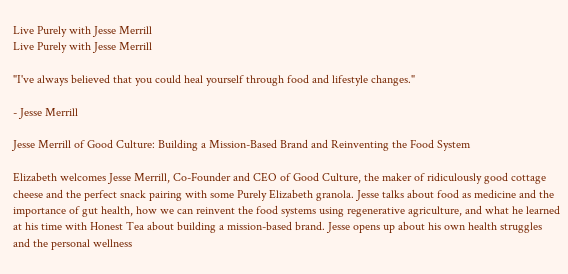Live Purely with Jesse Merrill
Live Purely with Jesse Merrill

"I've always believed that you could heal yourself through food and lifestyle changes."

- Jesse Merrill

Jesse Merrill of Good Culture: Building a Mission-Based Brand and Reinventing the Food System

Elizabeth welcomes Jesse Merrill, Co-Founder and CEO of Good Culture, the maker of ridiculously good cottage cheese and the perfect snack pairing with some Purely Elizabeth granola. Jesse talks about food as medicine and the importance of gut health, how we can reinvent the food systems using regenerative agriculture, and what he learned at his time with Honest Tea about building a mission-based brand. Jesse opens up about his own health struggles and the personal wellness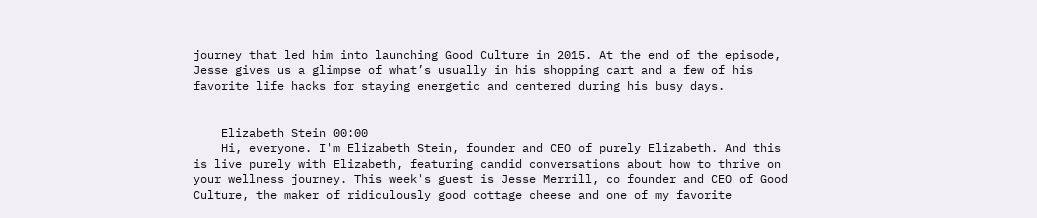journey that led him into launching Good Culture in 2015. At the end of the episode, Jesse gives us a glimpse of what’s usually in his shopping cart and a few of his favorite life hacks for staying energetic and centered during his busy days.


    Elizabeth Stein 00:00
    Hi, everyone. I'm Elizabeth Stein, founder and CEO of purely Elizabeth. And this is live purely with Elizabeth, featuring candid conversations about how to thrive on your wellness journey. This week's guest is Jesse Merrill, co founder and CEO of Good Culture, the maker of ridiculously good cottage cheese and one of my favorite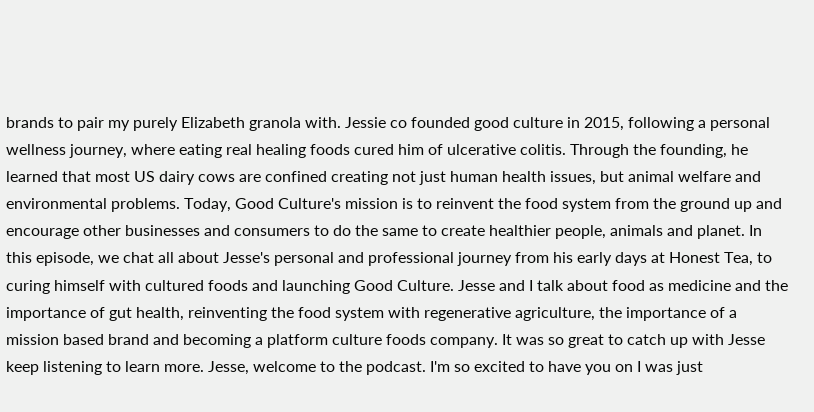brands to pair my purely Elizabeth granola with. Jessie co founded good culture in 2015, following a personal wellness journey, where eating real healing foods cured him of ulcerative colitis. Through the founding, he learned that most US dairy cows are confined creating not just human health issues, but animal welfare and environmental problems. Today, Good Culture's mission is to reinvent the food system from the ground up and encourage other businesses and consumers to do the same to create healthier people, animals and planet. In this episode, we chat all about Jesse's personal and professional journey from his early days at Honest Tea, to curing himself with cultured foods and launching Good Culture. Jesse and I talk about food as medicine and the importance of gut health, reinventing the food system with regenerative agriculture, the importance of a mission based brand and becoming a platform culture foods company. It was so great to catch up with Jesse keep listening to learn more. Jesse, welcome to the podcast. I'm so excited to have you on I was just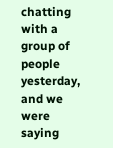chatting with a group of people yesterday, and we were saying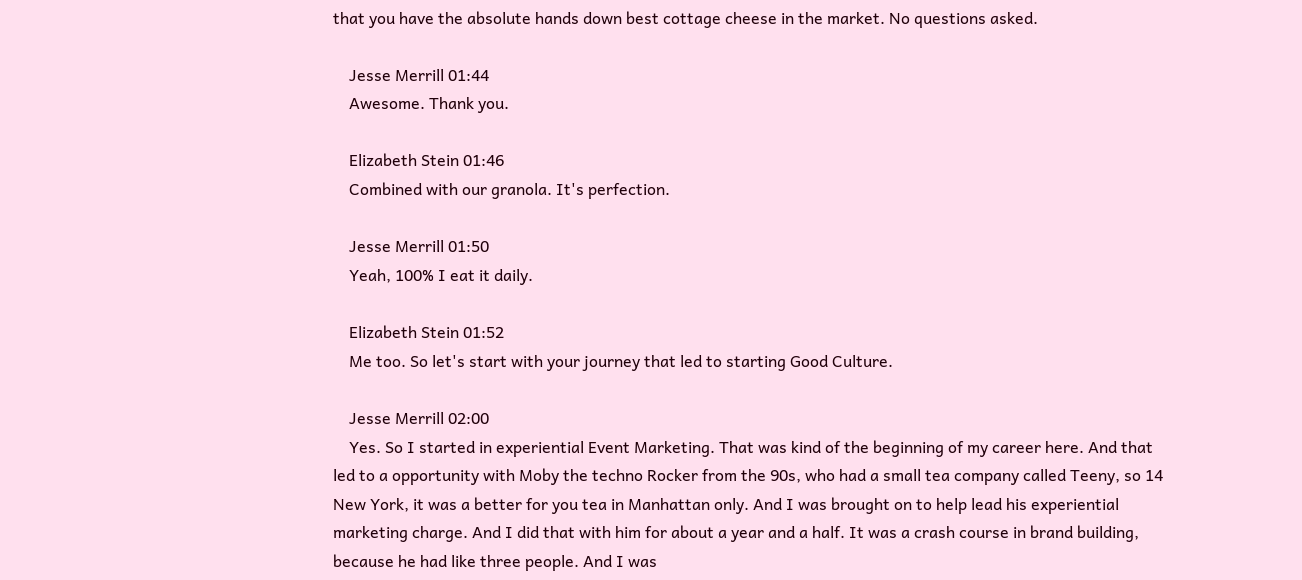that you have the absolute hands down best cottage cheese in the market. No questions asked.

    Jesse Merrill 01:44
    Awesome. Thank you.

    Elizabeth Stein 01:46
    Combined with our granola. It's perfection.

    Jesse Merrill 01:50
    Yeah, 100% I eat it daily.

    Elizabeth Stein 01:52
    Me too. So let's start with your journey that led to starting Good Culture.

    Jesse Merrill 02:00
    Yes. So I started in experiential Event Marketing. That was kind of the beginning of my career here. And that led to a opportunity with Moby the techno Rocker from the 90s, who had a small tea company called Teeny, so 14 New York, it was a better for you tea in Manhattan only. And I was brought on to help lead his experiential marketing charge. And I did that with him for about a year and a half. It was a crash course in brand building, because he had like three people. And I was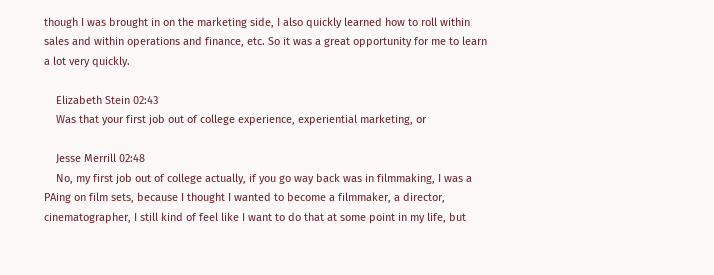though I was brought in on the marketing side, I also quickly learned how to roll within sales and within operations and finance, etc. So it was a great opportunity for me to learn a lot very quickly.

    Elizabeth Stein 02:43
    Was that your first job out of college experience, experiential marketing, or

    Jesse Merrill 02:48
    No, my first job out of college actually, if you go way back was in filmmaking, I was a PAing on film sets, because I thought I wanted to become a filmmaker, a director, cinematographer, I still kind of feel like I want to do that at some point in my life, but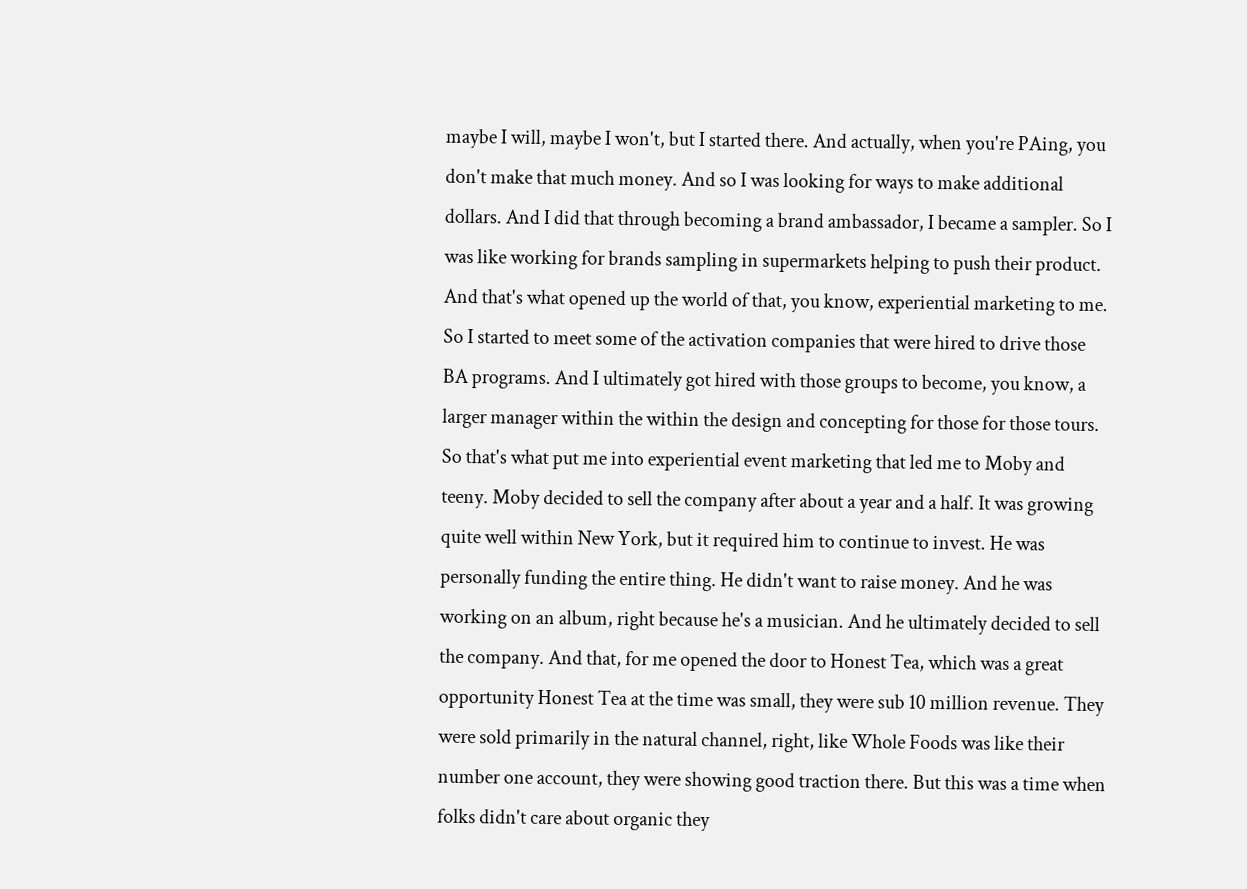maybe I will, maybe I won't, but I started there. And actually, when you're PAing, you don't make that much money. And so I was looking for ways to make additional dollars. And I did that through becoming a brand ambassador, I became a sampler. So I was like working for brands sampling in supermarkets helping to push their product. And that's what opened up the world of that, you know, experiential marketing to me. So I started to meet some of the activation companies that were hired to drive those BA programs. And I ultimately got hired with those groups to become, you know, a larger manager within the within the design and concepting for those for those tours. So that's what put me into experiential event marketing that led me to Moby and teeny. Moby decided to sell the company after about a year and a half. It was growing quite well within New York, but it required him to continue to invest. He was personally funding the entire thing. He didn't want to raise money. And he was working on an album, right because he's a musician. And he ultimately decided to sell the company. And that, for me opened the door to Honest Tea, which was a great opportunity Honest Tea at the time was small, they were sub 10 million revenue. They were sold primarily in the natural channel, right, like Whole Foods was like their number one account, they were showing good traction there. But this was a time when folks didn't care about organic they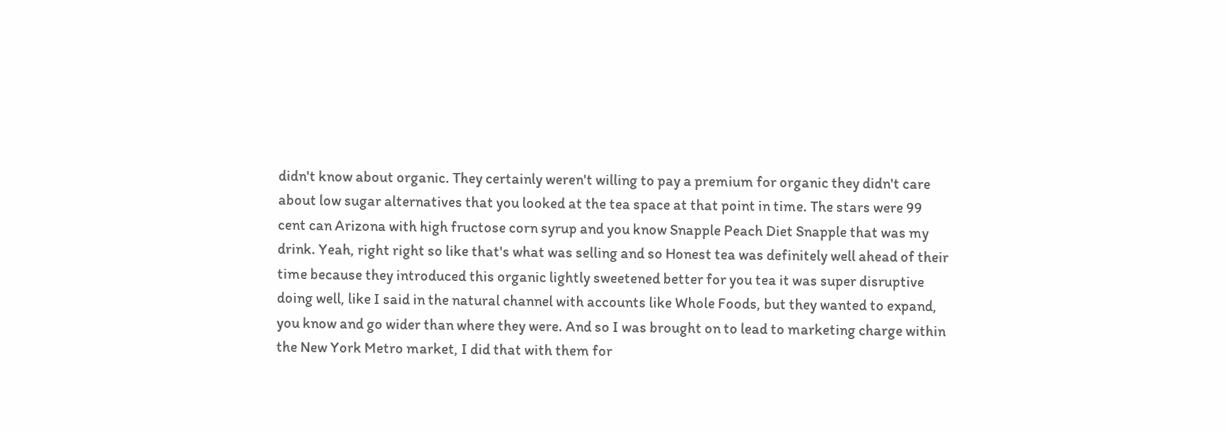didn't know about organic. They certainly weren't willing to pay a premium for organic they didn't care about low sugar alternatives that you looked at the tea space at that point in time. The stars were 99 cent can Arizona with high fructose corn syrup and you know Snapple Peach Diet Snapple that was my drink. Yeah, right right so like that's what was selling and so Honest tea was definitely well ahead of their time because they introduced this organic lightly sweetened better for you tea it was super disruptive doing well, like I said in the natural channel with accounts like Whole Foods, but they wanted to expand, you know and go wider than where they were. And so I was brought on to lead to marketing charge within the New York Metro market, I did that with them for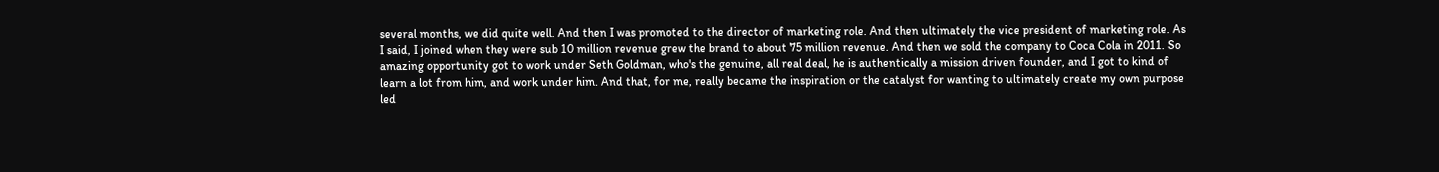several months, we did quite well. And then I was promoted to the director of marketing role. And then ultimately the vice president of marketing role. As I said, I joined when they were sub 10 million revenue grew the brand to about 75 million revenue. And then we sold the company to Coca Cola in 2011. So amazing opportunity got to work under Seth Goldman, who's the genuine, all real deal, he is authentically a mission driven founder, and I got to kind of learn a lot from him, and work under him. And that, for me, really became the inspiration or the catalyst for wanting to ultimately create my own purpose led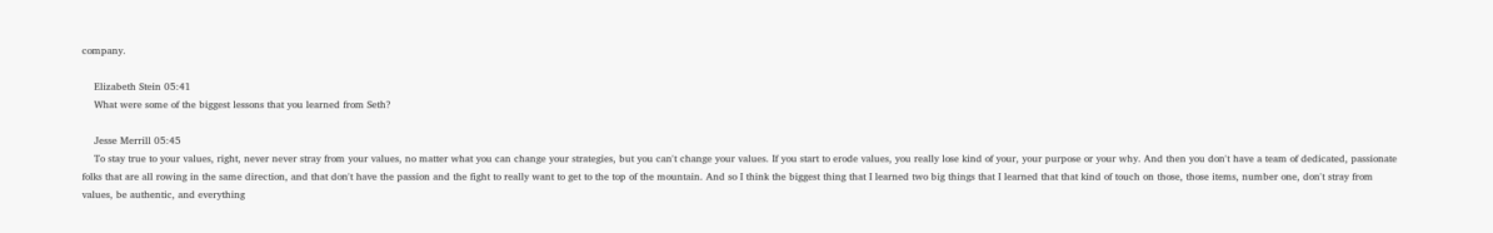company.

    Elizabeth Stein 05:41
    What were some of the biggest lessons that you learned from Seth?

    Jesse Merrill 05:45
    To stay true to your values, right, never never stray from your values, no matter what you can change your strategies, but you can't change your values. If you start to erode values, you really lose kind of your, your purpose or your why. And then you don't have a team of dedicated, passionate folks that are all rowing in the same direction, and that don't have the passion and the fight to really want to get to the top of the mountain. And so I think the biggest thing that I learned two big things that I learned that that kind of touch on those, those items, number one, don't stray from values, be authentic, and everything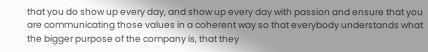that you do show up every day, and show up every day with passion and ensure that you are communicating those values in a coherent way so that everybody understands what the bigger purpose of the company is, that they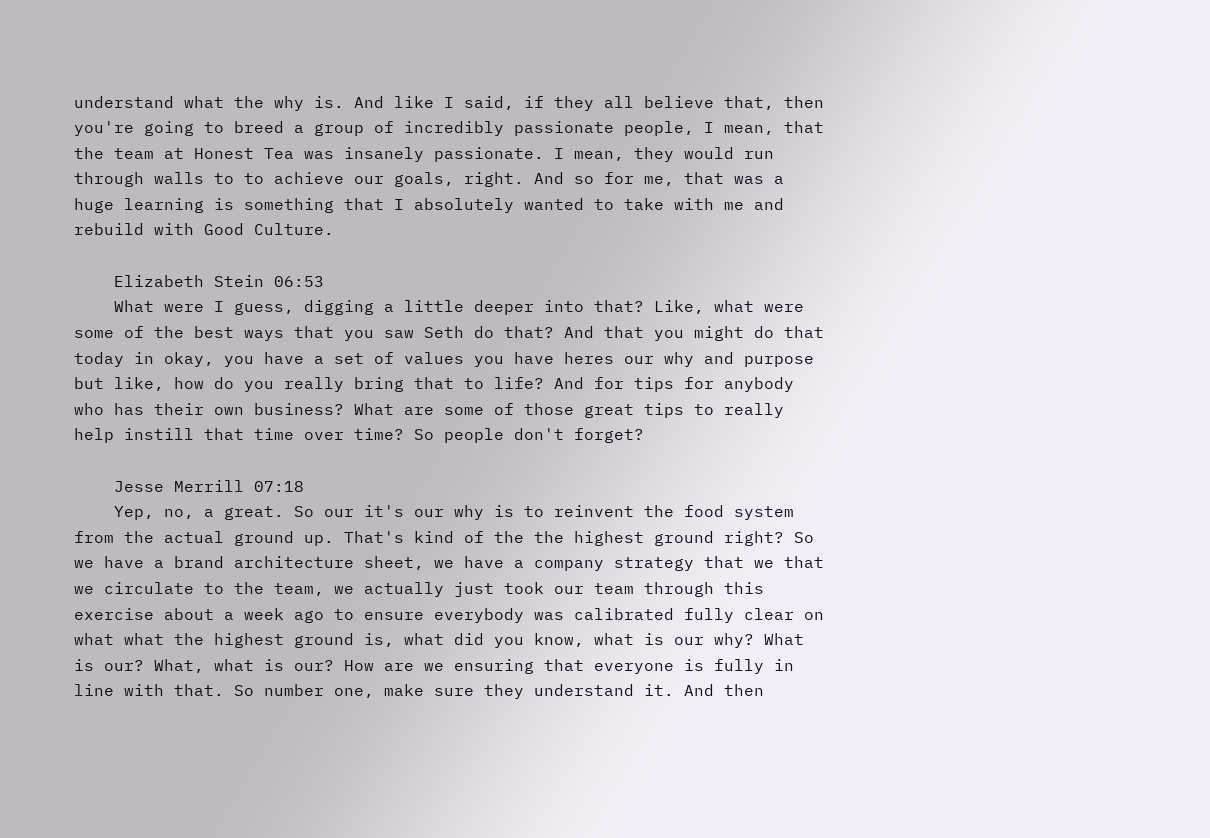understand what the why is. And like I said, if they all believe that, then you're going to breed a group of incredibly passionate people, I mean, that the team at Honest Tea was insanely passionate. I mean, they would run through walls to to achieve our goals, right. And so for me, that was a huge learning is something that I absolutely wanted to take with me and rebuild with Good Culture.

    Elizabeth Stein 06:53
    What were I guess, digging a little deeper into that? Like, what were some of the best ways that you saw Seth do that? And that you might do that today in okay, you have a set of values you have heres our why and purpose but like, how do you really bring that to life? And for tips for anybody who has their own business? What are some of those great tips to really help instill that time over time? So people don't forget?

    Jesse Merrill 07:18
    Yep, no, a great. So our it's our why is to reinvent the food system from the actual ground up. That's kind of the the highest ground right? So we have a brand architecture sheet, we have a company strategy that we that we circulate to the team, we actually just took our team through this exercise about a week ago to ensure everybody was calibrated fully clear on what what the highest ground is, what did you know, what is our why? What is our? What, what is our? How are we ensuring that everyone is fully in line with that. So number one, make sure they understand it. And then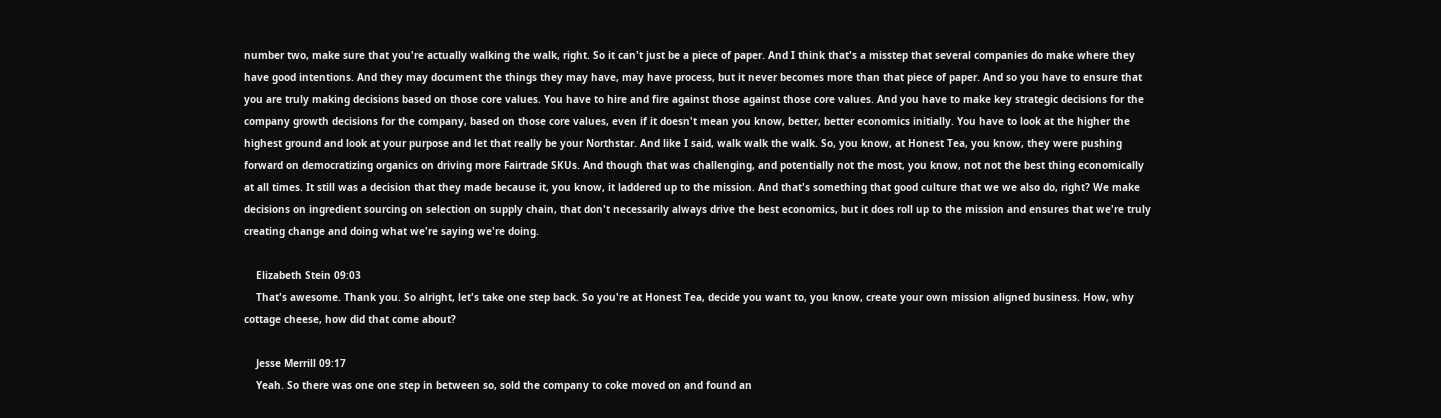number two, make sure that you're actually walking the walk, right. So it can't just be a piece of paper. And I think that's a misstep that several companies do make where they have good intentions. And they may document the things they may have, may have process, but it never becomes more than that piece of paper. And so you have to ensure that you are truly making decisions based on those core values. You have to hire and fire against those against those core values. And you have to make key strategic decisions for the company growth decisions for the company, based on those core values, even if it doesn't mean you know, better, better economics initially. You have to look at the higher the highest ground and look at your purpose and let that really be your Northstar. And like I said, walk walk the walk. So, you know, at Honest Tea, you know, they were pushing forward on democratizing organics on driving more Fairtrade SKUs. And though that was challenging, and potentially not the most, you know, not not the best thing economically at all times. It still was a decision that they made because it, you know, it laddered up to the mission. And that's something that good culture that we we also do, right? We make decisions on ingredient sourcing on selection on supply chain, that don't necessarily always drive the best economics, but it does roll up to the mission and ensures that we're truly creating change and doing what we're saying we're doing.

    Elizabeth Stein 09:03
    That's awesome. Thank you. So alright, let's take one step back. So you're at Honest Tea, decide you want to, you know, create your own mission aligned business. How, why cottage cheese, how did that come about?

    Jesse Merrill 09:17
    Yeah. So there was one one step in between so, sold the company to coke moved on and found an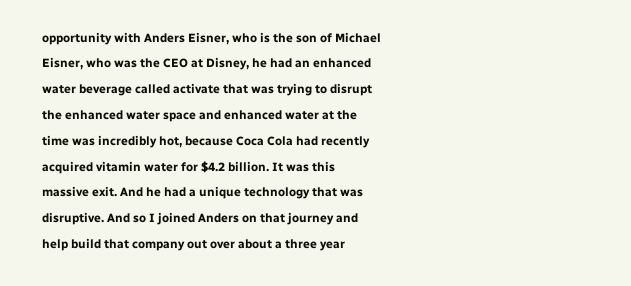opportunity with Anders Eisner, who is the son of Michael Eisner, who was the CEO at Disney, he had an enhanced water beverage called activate that was trying to disrupt the enhanced water space and enhanced water at the time was incredibly hot, because Coca Cola had recently acquired vitamin water for $4.2 billion. It was this massive exit. And he had a unique technology that was disruptive. And so I joined Anders on that journey and help build that company out over about a three year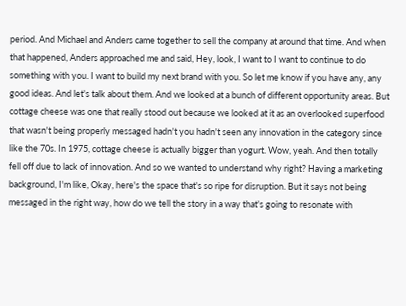period. And Michael and Anders came together to sell the company at around that time. And when that happened, Anders approached me and said, Hey, look, I want to I want to continue to do something with you. I want to build my next brand with you. So let me know if you have any, any good ideas. And let's talk about them. And we looked at a bunch of different opportunity areas. But cottage cheese was one that really stood out because we looked at it as an overlooked superfood that wasn't being properly messaged hadn't you hadn't seen any innovation in the category since like the 70s. In 1975, cottage cheese is actually bigger than yogurt. Wow, yeah. And then totally fell off due to lack of innovation. And so we wanted to understand why right? Having a marketing background, I'm like, Okay, here's the space that's so ripe for disruption. But it says not being messaged in the right way, how do we tell the story in a way that's going to resonate with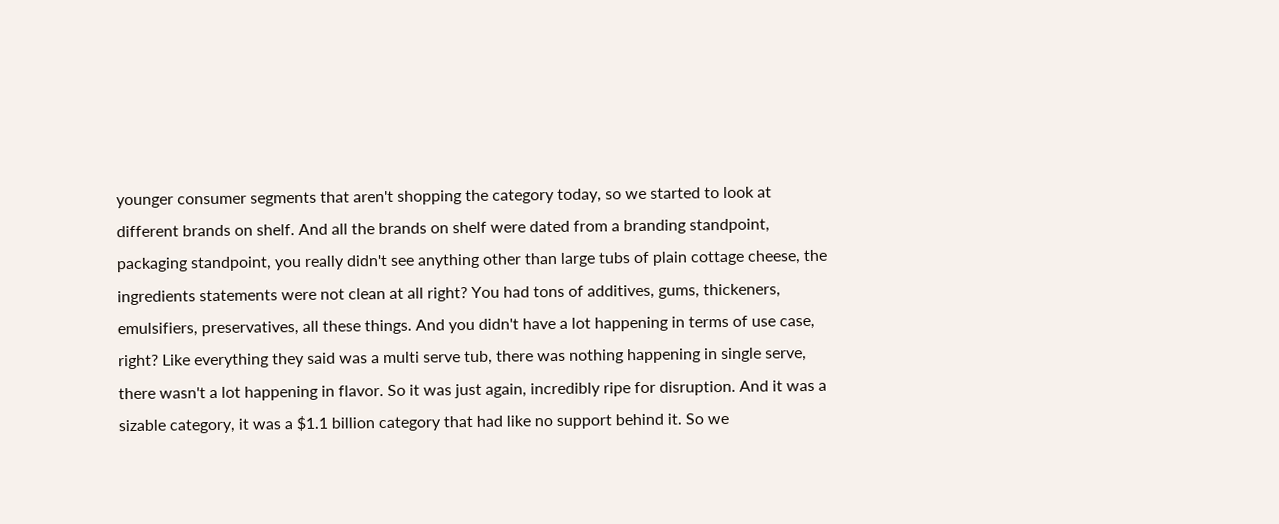younger consumer segments that aren't shopping the category today, so we started to look at different brands on shelf. And all the brands on shelf were dated from a branding standpoint, packaging standpoint, you really didn't see anything other than large tubs of plain cottage cheese, the ingredients statements were not clean at all right? You had tons of additives, gums, thickeners, emulsifiers, preservatives, all these things. And you didn't have a lot happening in terms of use case, right? Like everything they said was a multi serve tub, there was nothing happening in single serve, there wasn't a lot happening in flavor. So it was just again, incredibly ripe for disruption. And it was a sizable category, it was a $1.1 billion category that had like no support behind it. So we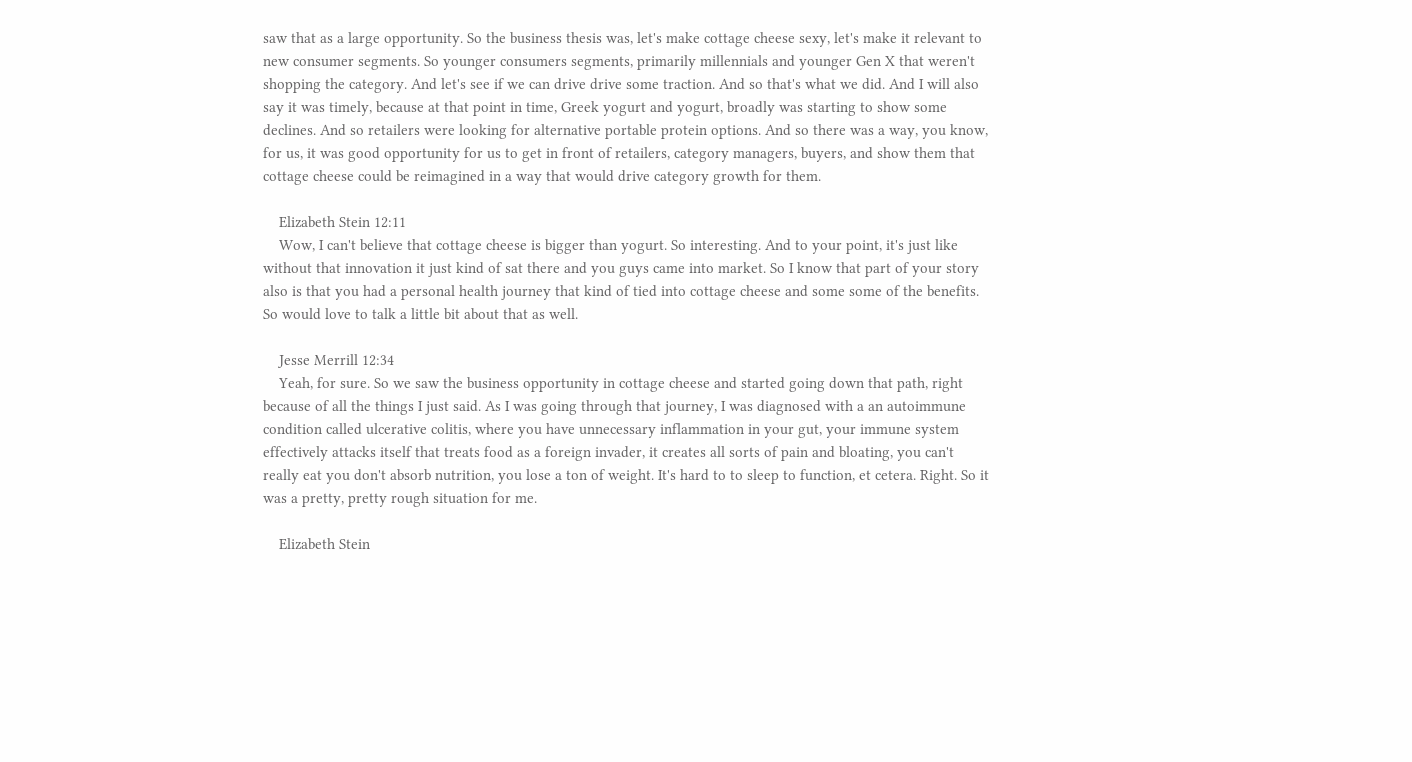saw that as a large opportunity. So the business thesis was, let's make cottage cheese sexy, let's make it relevant to new consumer segments. So younger consumers segments, primarily millennials and younger Gen X that weren't shopping the category. And let's see if we can drive drive some traction. And so that's what we did. And I will also say it was timely, because at that point in time, Greek yogurt and yogurt, broadly was starting to show some declines. And so retailers were looking for alternative portable protein options. And so there was a way, you know, for us, it was good opportunity for us to get in front of retailers, category managers, buyers, and show them that cottage cheese could be reimagined in a way that would drive category growth for them.

    Elizabeth Stein 12:11
    Wow, I can't believe that cottage cheese is bigger than yogurt. So interesting. And to your point, it's just like without that innovation it just kind of sat there and you guys came into market. So I know that part of your story also is that you had a personal health journey that kind of tied into cottage cheese and some some of the benefits. So would love to talk a little bit about that as well.

    Jesse Merrill 12:34
    Yeah, for sure. So we saw the business opportunity in cottage cheese and started going down that path, right because of all the things I just said. As I was going through that journey, I was diagnosed with a an autoimmune condition called ulcerative colitis, where you have unnecessary inflammation in your gut, your immune system effectively attacks itself that treats food as a foreign invader, it creates all sorts of pain and bloating, you can't really eat you don't absorb nutrition, you lose a ton of weight. It's hard to to sleep to function, et cetera. Right. So it was a pretty, pretty rough situation for me.

    Elizabeth Stein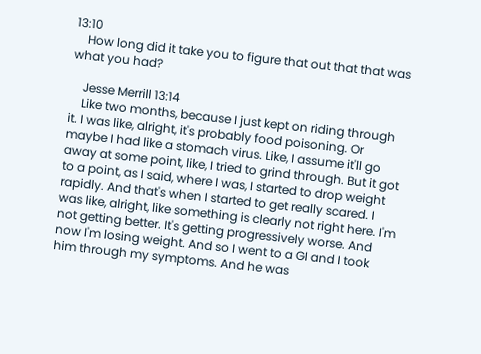13:10
    How long did it take you to figure that out that that was what you had?

    Jesse Merrill 13:14
    Like two months, because I just kept on riding through it. I was like, alright, it's probably food poisoning. Or maybe I had like a stomach virus. Like, I assume it'll go away at some point, like, I tried to grind through. But it got to a point, as I said, where I was, I started to drop weight rapidly. And that's when I started to get really scared. I was like, alright, like something is clearly not right here. I'm not getting better. It's getting progressively worse. And now I'm losing weight. And so I went to a GI and I took him through my symptoms. And he was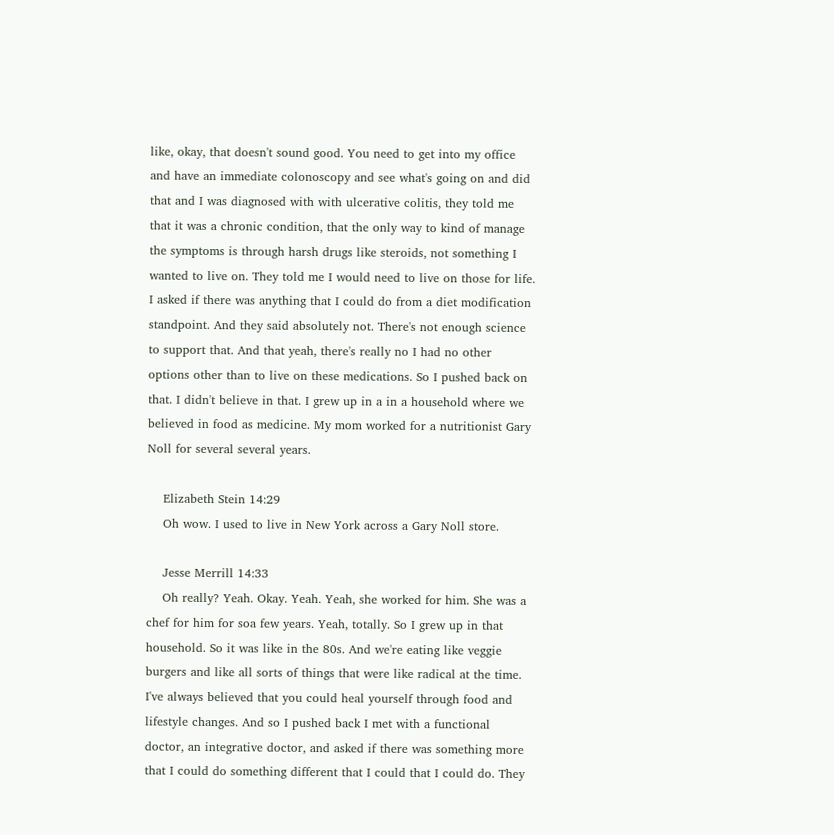like, okay, that doesn't sound good. You need to get into my office and have an immediate colonoscopy and see what's going on and did that and I was diagnosed with with ulcerative colitis, they told me that it was a chronic condition, that the only way to kind of manage the symptoms is through harsh drugs like steroids, not something I wanted to live on. They told me I would need to live on those for life. I asked if there was anything that I could do from a diet modification standpoint. And they said absolutely not. There's not enough science to support that. And that yeah, there's really no I had no other options other than to live on these medications. So I pushed back on that. I didn't believe in that. I grew up in a in a household where we believed in food as medicine. My mom worked for a nutritionist Gary Noll for several several years.

    Elizabeth Stein 14:29
    Oh wow. I used to live in New York across a Gary Noll store.

    Jesse Merrill 14:33
    Oh really? Yeah. Okay. Yeah. Yeah, she worked for him. She was a chef for him for soa few years. Yeah, totally. So I grew up in that household. So it was like in the 80s. And we're eating like veggie burgers and like all sorts of things that were like radical at the time. I've always believed that you could heal yourself through food and lifestyle changes. And so I pushed back I met with a functional doctor, an integrative doctor, and asked if there was something more that I could do something different that I could that I could do. They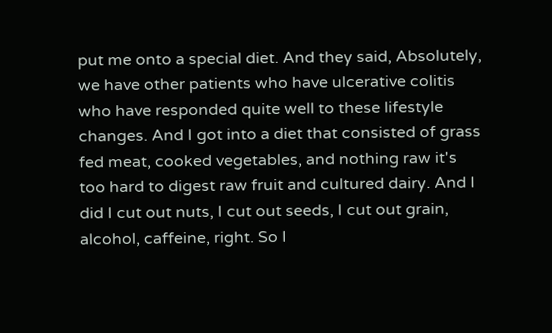put me onto a special diet. And they said, Absolutely, we have other patients who have ulcerative colitis who have responded quite well to these lifestyle changes. And I got into a diet that consisted of grass fed meat, cooked vegetables, and nothing raw it's too hard to digest raw fruit and cultured dairy. And I did I cut out nuts, I cut out seeds, I cut out grain, alcohol, caffeine, right. So I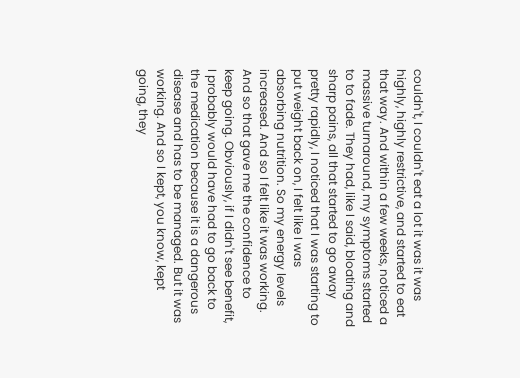couldn't, I couldn't eat a lot it was it was highly, highly restrictive, and started to eat that way. And within a few weeks, noticed a massive turnaround, my symptoms started to to fade. They had, like I said, bloating and sharp pains, all that started to go away pretty rapidly, I noticed that I was starting to put weight back on, I felt like I was absorbing nutrition. So my energy levels increased. And so I felt like it was working. And so that gave me the confidence to keep going. Obviously, if I didn't see benefit, I probably would have had to go back to the medication because it is a dangerous disease and has to be managed. But it was working. And so I kept, you know, kept going, they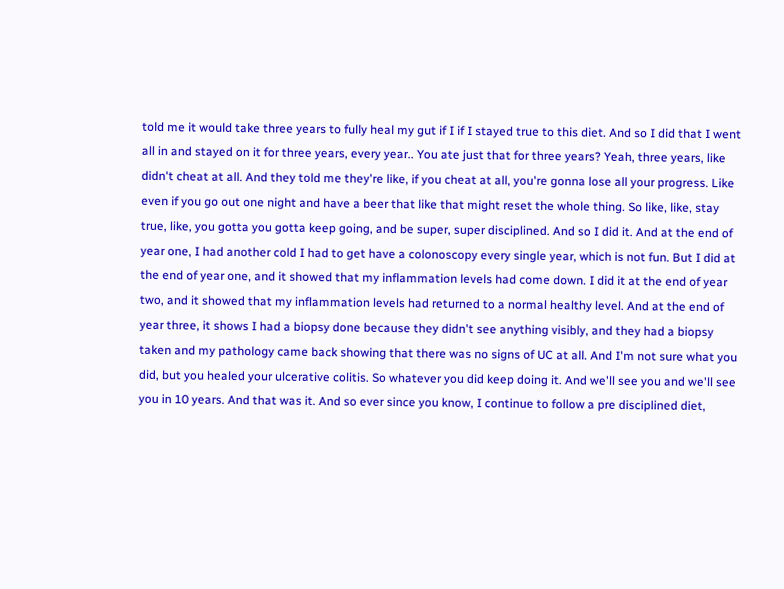told me it would take three years to fully heal my gut if I if I stayed true to this diet. And so I did that I went all in and stayed on it for three years, every year.. You ate just that for three years? Yeah, three years, like didn't cheat at all. And they told me they're like, if you cheat at all, you're gonna lose all your progress. Like even if you go out one night and have a beer that like that might reset the whole thing. So like, like, stay true, like, you gotta you gotta keep going, and be super, super disciplined. And so I did it. And at the end of year one, I had another cold I had to get have a colonoscopy every single year, which is not fun. But I did at the end of year one, and it showed that my inflammation levels had come down. I did it at the end of year two, and it showed that my inflammation levels had returned to a normal healthy level. And at the end of year three, it shows I had a biopsy done because they didn't see anything visibly, and they had a biopsy taken and my pathology came back showing that there was no signs of UC at all. And I'm not sure what you did, but you healed your ulcerative colitis. So whatever you did keep doing it. And we'll see you and we'll see you in 10 years. And that was it. And so ever since you know, I continue to follow a pre disciplined diet,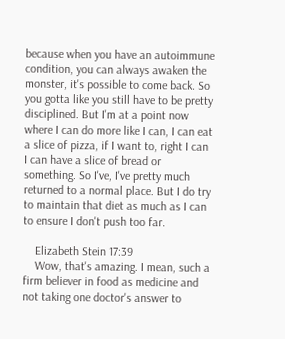because when you have an autoimmune condition, you can always awaken the monster, it's possible to come back. So you gotta like you still have to be pretty disciplined. But I'm at a point now where I can do more like I can, I can eat a slice of pizza, if I want to, right I can I can have a slice of bread or something. So I've, I've pretty much returned to a normal place. But I do try to maintain that diet as much as I can to ensure I don't push too far.

    Elizabeth Stein 17:39
    Wow, that's amazing. I mean, such a firm believer in food as medicine and not taking one doctor's answer to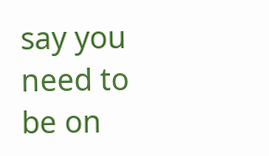say you need to be on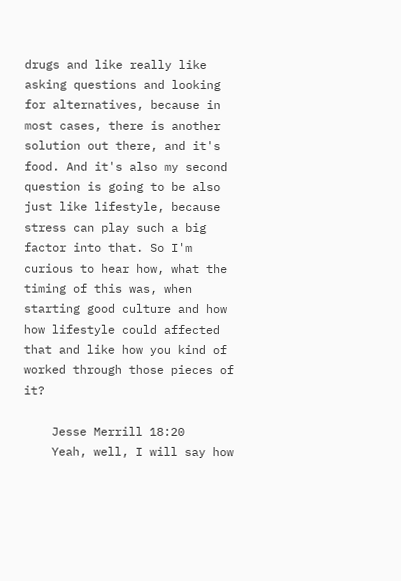drugs and like really like asking questions and looking for alternatives, because in most cases, there is another solution out there, and it's food. And it's also my second question is going to be also just like lifestyle, because stress can play such a big factor into that. So I'm curious to hear how, what the timing of this was, when starting good culture and how how lifestyle could affected that and like how you kind of worked through those pieces of it?

    Jesse Merrill 18:20
    Yeah, well, I will say how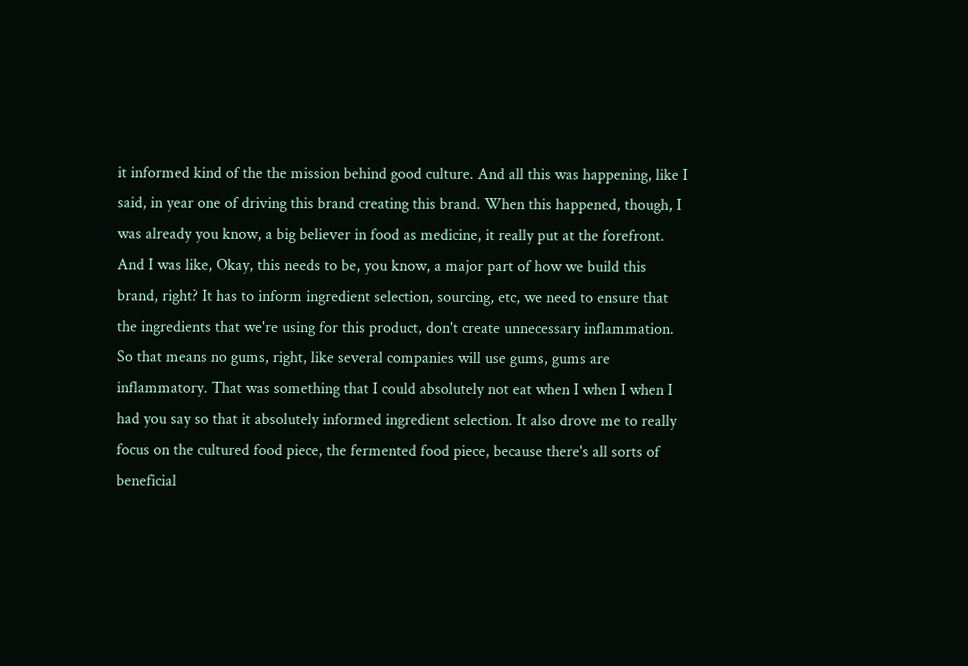it informed kind of the the mission behind good culture. And all this was happening, like I said, in year one of driving this brand creating this brand. When this happened, though, I was already you know, a big believer in food as medicine, it really put at the forefront. And I was like, Okay, this needs to be, you know, a major part of how we build this brand, right? It has to inform ingredient selection, sourcing, etc, we need to ensure that the ingredients that we're using for this product, don't create unnecessary inflammation. So that means no gums, right, like several companies will use gums, gums are inflammatory. That was something that I could absolutely not eat when I when I when I had you say so that it absolutely informed ingredient selection. It also drove me to really focus on the cultured food piece, the fermented food piece, because there's all sorts of beneficial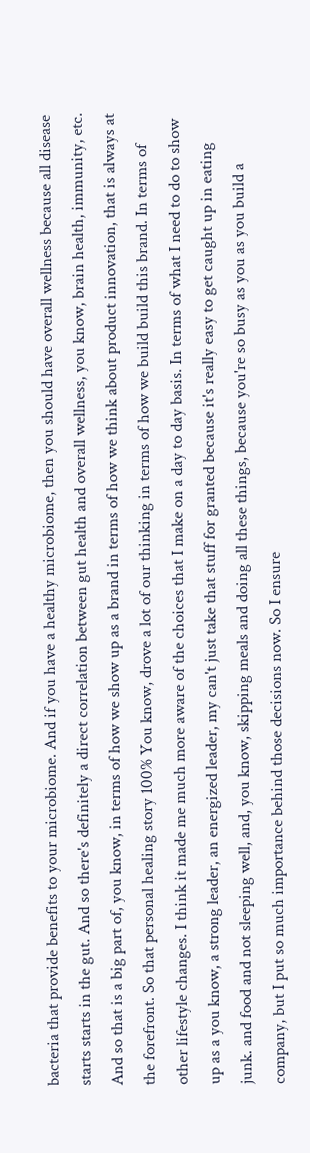bacteria that provide benefits to your microbiome. And if you have a healthy microbiome, then you should have overall wellness because all disease starts starts in the gut. And so there's definitely a direct correlation between gut health and overall wellness, you know, brain health, immunity, etc. And so that is a big part of, you know, in terms of how we show up as a brand in terms of how we think about product innovation, that is always at the forefront. So that personal healing story 100% You know, drove a lot of our thinking in terms of how we build build this brand. In terms of other lifestyle changes. I think it made me much more aware of the choices that I make on a day to day basis. In terms of what I need to do to show up as a you know, a strong leader, an energized leader, my can't just take that stuff for granted because it's really easy to get caught up in eating junk. and food and not sleeping well, and, you know, skipping meals and doing all these things, because you're so busy as you as you build a company, but I put so much importance behind those decisions now. So I ensure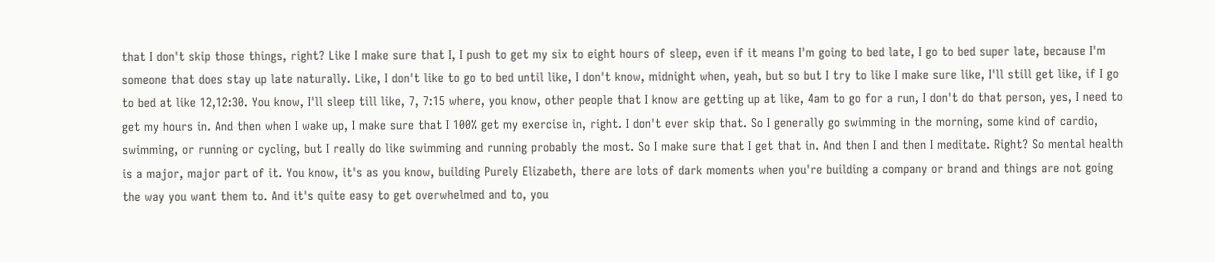that I don't skip those things, right? Like I make sure that I, I push to get my six to eight hours of sleep, even if it means I'm going to bed late, I go to bed super late, because I'm someone that does stay up late naturally. Like, I don't like to go to bed until like, I don't know, midnight when, yeah, but so but I try to like I make sure like, I'll still get like, if I go to bed at like 12,12:30. You know, I'll sleep till like, 7, 7:15 where, you know, other people that I know are getting up at like, 4am to go for a run, I don't do that person, yes, I need to get my hours in. And then when I wake up, I make sure that I 100% get my exercise in, right. I don't ever skip that. So I generally go swimming in the morning, some kind of cardio, swimming, or running or cycling, but I really do like swimming and running probably the most. So I make sure that I get that in. And then I and then I meditate. Right? So mental health is a major, major part of it. You know, it's as you know, building Purely Elizabeth, there are lots of dark moments when you're building a company or brand and things are not going the way you want them to. And it's quite easy to get overwhelmed and to, you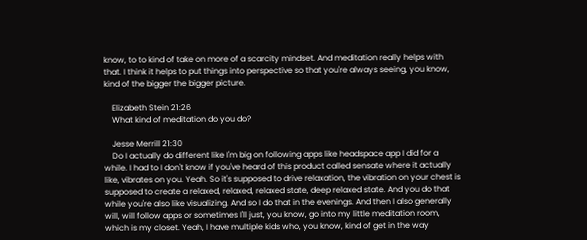know, to to kind of take on more of a scarcity mindset. And meditation really helps with that. I think it helps to put things into perspective so that you're always seeing, you know, kind of the bigger the bigger picture.

    Elizabeth Stein 21:26
    What kind of meditation do you do?

    Jesse Merrill 21:30
    Do I actually do different like I'm big on following apps like headspace app I did for a while. I had to I don't know if you've heard of this product called sensate where it actually like, vibrates on you. Yeah. So it's supposed to drive relaxation, the vibration on your chest is supposed to create a relaxed, relaxed, relaxed state, deep relaxed state. And you do that while you're also like visualizing. And so I do that in the evenings. And then I also generally will, will follow apps or sometimes I'll just, you know, go into my little meditation room, which is my closet. Yeah, I have multiple kids who, you know, kind of get in the way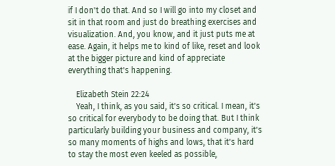if I don't do that. And so I will go into my closet and sit in that room and just do breathing exercises and visualization. And, you know, and it just puts me at ease. Again, it helps me to kind of like, reset and look at the bigger picture and kind of appreciate everything that's happening.

    Elizabeth Stein 22:24
    Yeah, I think, as you said, it's so critical. I mean, it's so critical for everybody to be doing that. But I think particularly building your business and company, it's so many moments of highs and lows, that it's hard to stay the most even keeled as possible,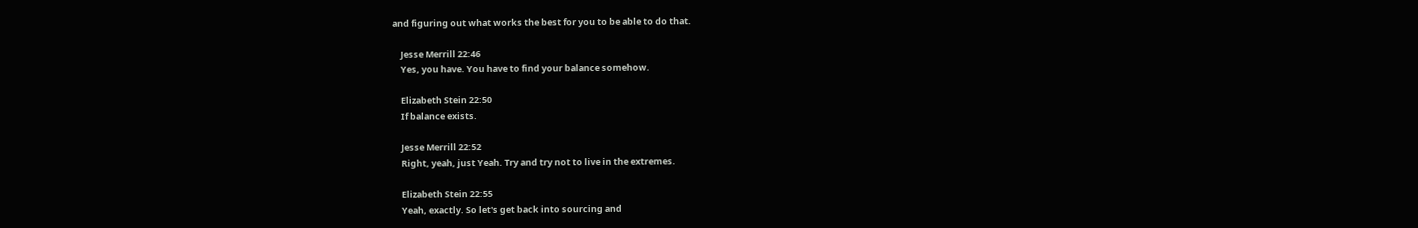and figuring out what works the best for you to be able to do that.

    Jesse Merrill 22:46
    Yes, you have. You have to find your balance somehow.

    Elizabeth Stein 22:50
    If balance exists.

    Jesse Merrill 22:52
    Right, yeah, just Yeah. Try and try not to live in the extremes.

    Elizabeth Stein 22:55
    Yeah, exactly. So let's get back into sourcing and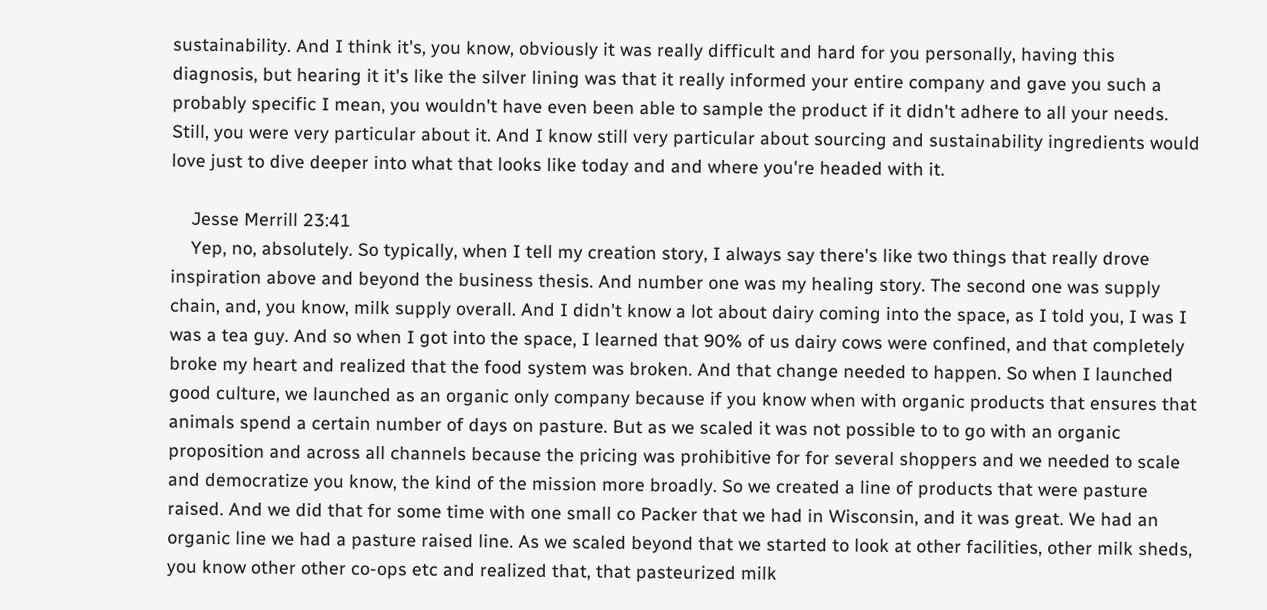sustainability. And I think it's, you know, obviously it was really difficult and hard for you personally, having this diagnosis, but hearing it it's like the silver lining was that it really informed your entire company and gave you such a probably specific I mean, you wouldn't have even been able to sample the product if it didn't adhere to all your needs. Still, you were very particular about it. And I know still very particular about sourcing and sustainability ingredients would love just to dive deeper into what that looks like today and and where you're headed with it.

    Jesse Merrill 23:41
    Yep, no, absolutely. So typically, when I tell my creation story, I always say there's like two things that really drove inspiration above and beyond the business thesis. And number one was my healing story. The second one was supply chain, and, you know, milk supply overall. And I didn't know a lot about dairy coming into the space, as I told you, I was I was a tea guy. And so when I got into the space, I learned that 90% of us dairy cows were confined, and that completely broke my heart and realized that the food system was broken. And that change needed to happen. So when I launched good culture, we launched as an organic only company because if you know when with organic products that ensures that animals spend a certain number of days on pasture. But as we scaled it was not possible to to go with an organic proposition and across all channels because the pricing was prohibitive for for several shoppers and we needed to scale and democratize you know, the kind of the mission more broadly. So we created a line of products that were pasture raised. And we did that for some time with one small co Packer that we had in Wisconsin, and it was great. We had an organic line we had a pasture raised line. As we scaled beyond that we started to look at other facilities, other milk sheds, you know other other co-ops etc and realized that, that pasteurized milk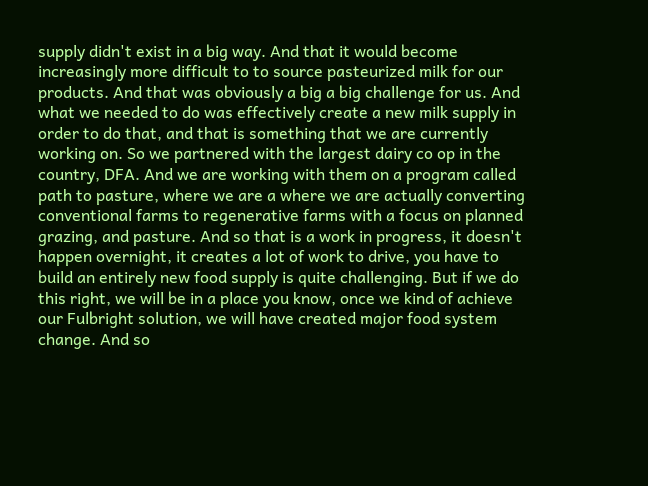supply didn't exist in a big way. And that it would become increasingly more difficult to to source pasteurized milk for our products. And that was obviously a big a big challenge for us. And what we needed to do was effectively create a new milk supply in order to do that, and that is something that we are currently working on. So we partnered with the largest dairy co op in the country, DFA. And we are working with them on a program called path to pasture, where we are a where we are actually converting conventional farms to regenerative farms with a focus on planned grazing, and pasture. And so that is a work in progress, it doesn't happen overnight, it creates a lot of work to drive, you have to build an entirely new food supply is quite challenging. But if we do this right, we will be in a place you know, once we kind of achieve our Fulbright solution, we will have created major food system change. And so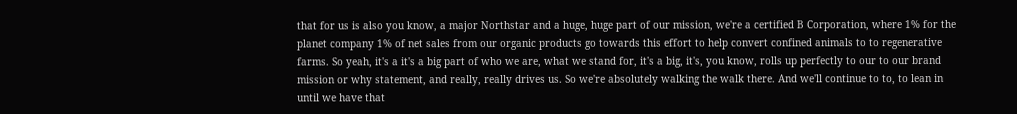that for us is also you know, a major Northstar and a huge, huge part of our mission, we're a certified B Corporation, where 1% for the planet company 1% of net sales from our organic products go towards this effort to help convert confined animals to to regenerative farms. So yeah, it's a it's a big part of who we are, what we stand for, it's a big, it's, you know, rolls up perfectly to our to our brand mission or why statement, and really, really drives us. So we're absolutely walking the walk there. And we'll continue to to, to lean in until we have that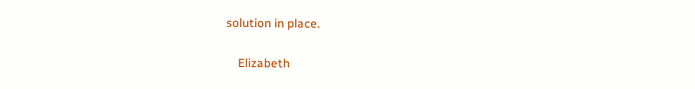solution in place.

    Elizabeth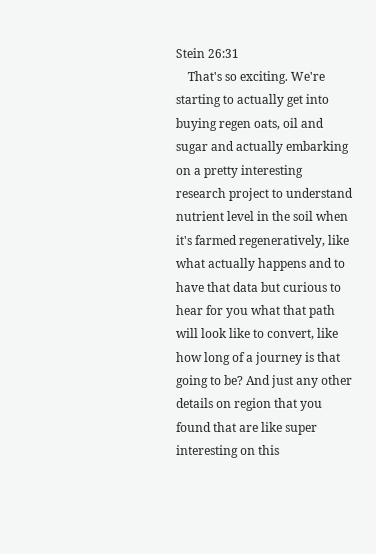Stein 26:31
    That's so exciting. We're starting to actually get into buying regen oats, oil and sugar and actually embarking on a pretty interesting research project to understand nutrient level in the soil when it's farmed regeneratively, like what actually happens and to have that data but curious to hear for you what that path will look like to convert, like how long of a journey is that going to be? And just any other details on region that you found that are like super interesting on this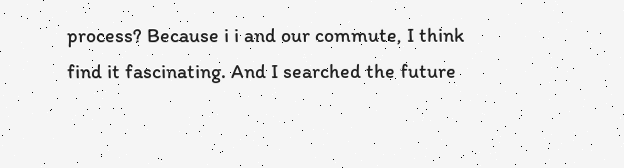process? Because i i and our commute, I think find it fascinating. And I searched the future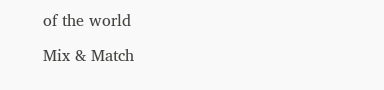of the world

Mix & Match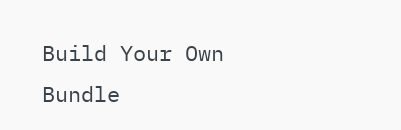Build Your Own Bundle